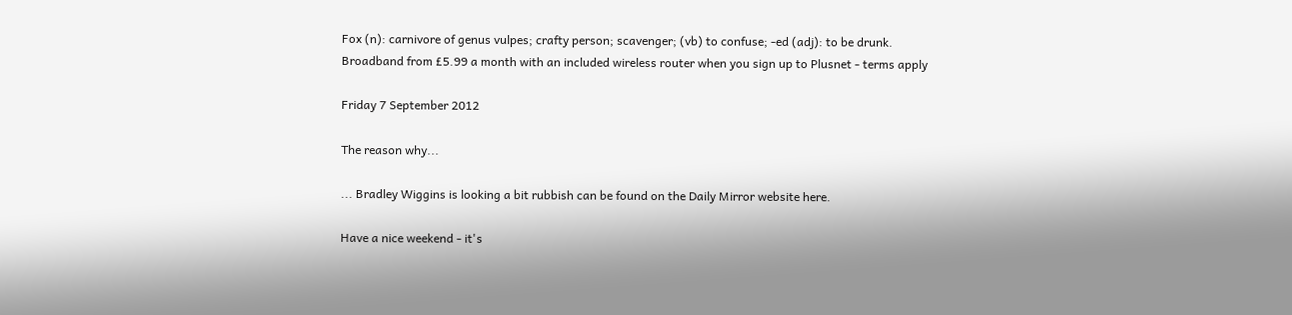Fox (n): carnivore of genus vulpes; crafty person; scavenger; (vb) to confuse; -ed (adj): to be drunk.
Broadband from £5.99 a month with an included wireless router when you sign up to Plusnet - terms apply

Friday 7 September 2012

The reason why...

... Bradley Wiggins is looking a bit rubbish can be found on the Daily Mirror website here.

Have a nice weekend - it's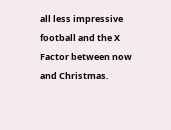all less impressive football and the X Factor between now and Christmas.